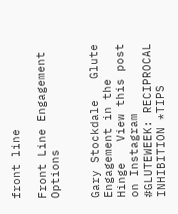front line

Front Line Engagement Options


Gary Stockdale   Glute Engagement in the Hinge   View this post on Instagram   #GLUTEWEEK: RECIPROCAL INHIBITION *TIPS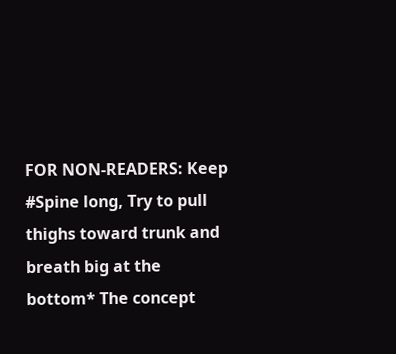FOR NON-READERS: Keep #Spine long, Try to pull thighs toward trunk and breath big at the bottom* The concept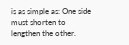is as simple as: One side must shorten to lengthen the other.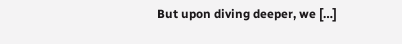But upon diving deeper, we […]